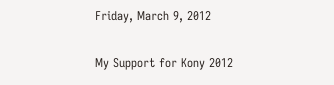Friday, March 9, 2012

My Support for Kony 2012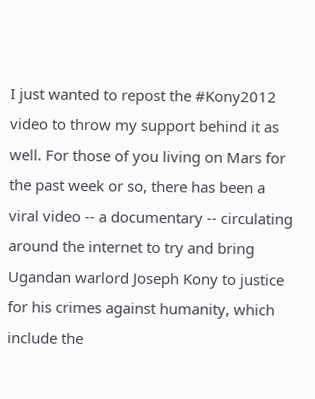I just wanted to repost the #Kony2012 video to throw my support behind it as well. For those of you living on Mars for the past week or so, there has been a viral video -- a documentary -- circulating around the internet to try and bring Ugandan warlord Joseph Kony to justice for his crimes against humanity, which include the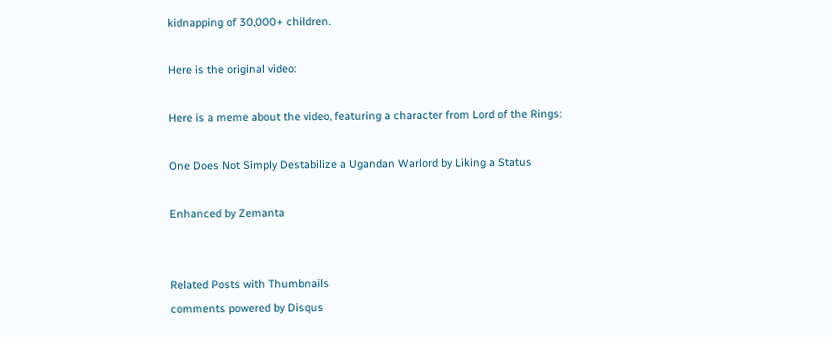kidnapping of 30,000+ children.

Here is the original video:

Here is a meme about the video, featuring a character from Lord of the Rings:

One Does Not Simply Destabilize a Ugandan Warlord by Liking a Status

Enhanced by Zemanta


Related Posts with Thumbnails
comments powered by Disqus